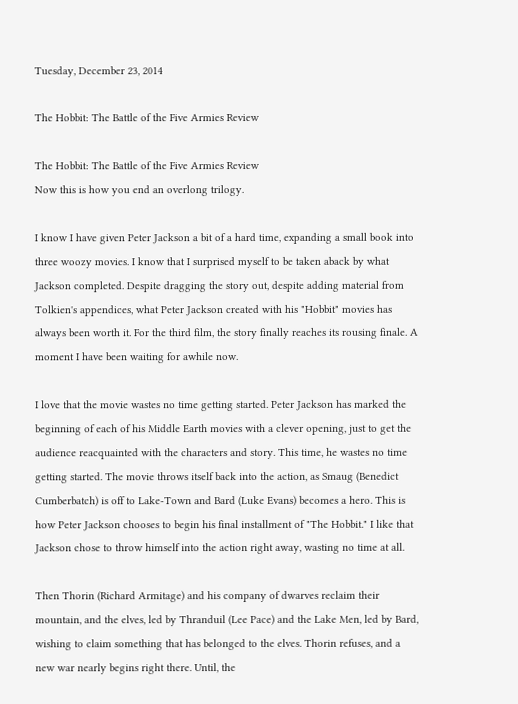Tuesday, December 23, 2014

The Hobbit: The Battle of the Five Armies Review

The Hobbit: The Battle of the Five Armies Review
Now this is how you end an overlong trilogy.

I know I have given Peter Jackson a bit of a hard time, expanding a small book into three woozy movies. I know that I surprised myself to be taken aback by what Jackson completed. Despite dragging the story out, despite adding material from Tolkien's appendices, what Peter Jackson created with his "Hobbit" movies has always been worth it. For the third film, the story finally reaches its rousing finale. A moment I have been waiting for awhile now.

I love that the movie wastes no time getting started. Peter Jackson has marked the beginning of each of his Middle Earth movies with a clever opening, just to get the audience reacquainted with the characters and story. This time, he wastes no time getting started. The movie throws itself back into the action, as Smaug (Benedict Cumberbatch) is off to Lake-Town and Bard (Luke Evans) becomes a hero. This is how Peter Jackson chooses to begin his final installment of "The Hobbit." I like that Jackson chose to throw himself into the action right away, wasting no time at all.

Then Thorin (Richard Armitage) and his company of dwarves reclaim their mountain, and the elves, led by Thranduil (Lee Pace) and the Lake Men, led by Bard, wishing to claim something that has belonged to the elves. Thorin refuses, and a new war nearly begins right there. Until, the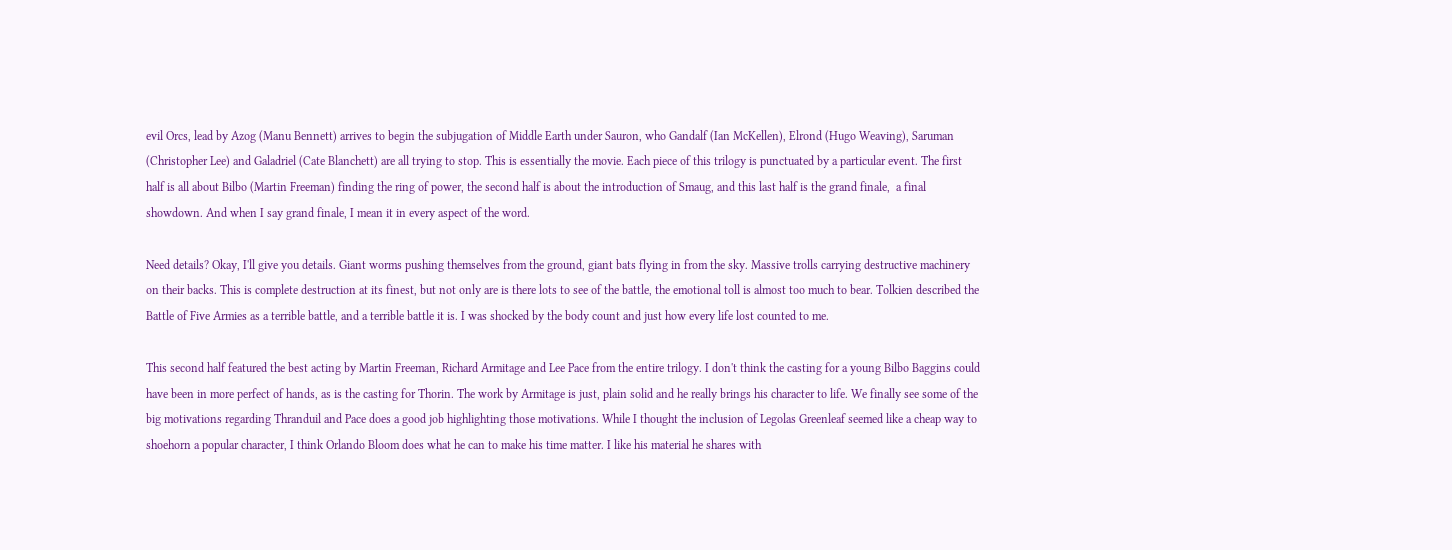evil Orcs, lead by Azog (Manu Bennett) arrives to begin the subjugation of Middle Earth under Sauron, who Gandalf (Ian McKellen), Elrond (Hugo Weaving), Saruman (Christopher Lee) and Galadriel (Cate Blanchett) are all trying to stop. This is essentially the movie. Each piece of this trilogy is punctuated by a particular event. The first half is all about Bilbo (Martin Freeman) finding the ring of power, the second half is about the introduction of Smaug, and this last half is the grand finale,  a final showdown. And when I say grand finale, I mean it in every aspect of the word.

Need details? Okay, I'll give you details. Giant worms pushing themselves from the ground, giant bats flying in from the sky. Massive trolls carrying destructive machinery on their backs. This is complete destruction at its finest, but not only are is there lots to see of the battle, the emotional toll is almost too much to bear. Tolkien described the Battle of Five Armies as a terrible battle, and a terrible battle it is. I was shocked by the body count and just how every life lost counted to me.

This second half featured the best acting by Martin Freeman, Richard Armitage and Lee Pace from the entire trilogy. I don't think the casting for a young Bilbo Baggins could have been in more perfect of hands, as is the casting for Thorin. The work by Armitage is just, plain solid and he really brings his character to life. We finally see some of the big motivations regarding Thranduil and Pace does a good job highlighting those motivations. While I thought the inclusion of Legolas Greenleaf seemed like a cheap way to shoehorn a popular character, I think Orlando Bloom does what he can to make his time matter. I like his material he shares with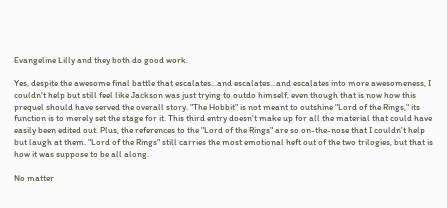Evangeline Lilly and they both do good work.

Yes, despite the awesome final battle that escalates...and escalates...and escalates into more awesomeness, I couldn't help but still feel like Jackson was just trying to outdo himself, even though that is now how this prequel should have served the overall story. "The Hobbit" is not meant to outshine "Lord of the Rings," its function is to merely set the stage for it. This third entry doesn't make up for all the material that could have easily been edited out. Plus, the references to the "Lord of the Rings" are so on-the-nose that I couldn't help but laugh at them. "Lord of the Rings" still carries the most emotional heft out of the two trilogies, but that is how it was suppose to be all along.

No matter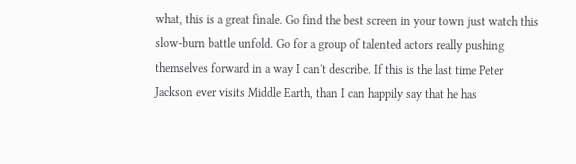what, this is a great finale. Go find the best screen in your town just watch this slow-burn battle unfold. Go for a group of talented actors really pushing themselves forward in a way I can't describe. If this is the last time Peter Jackson ever visits Middle Earth, than I can happily say that he has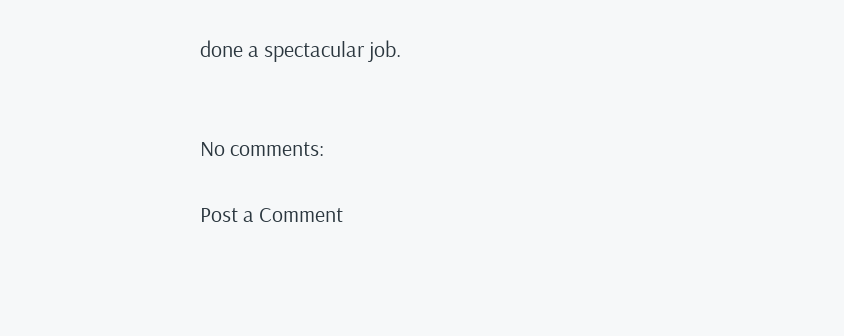done a spectacular job.


No comments:

Post a Comment